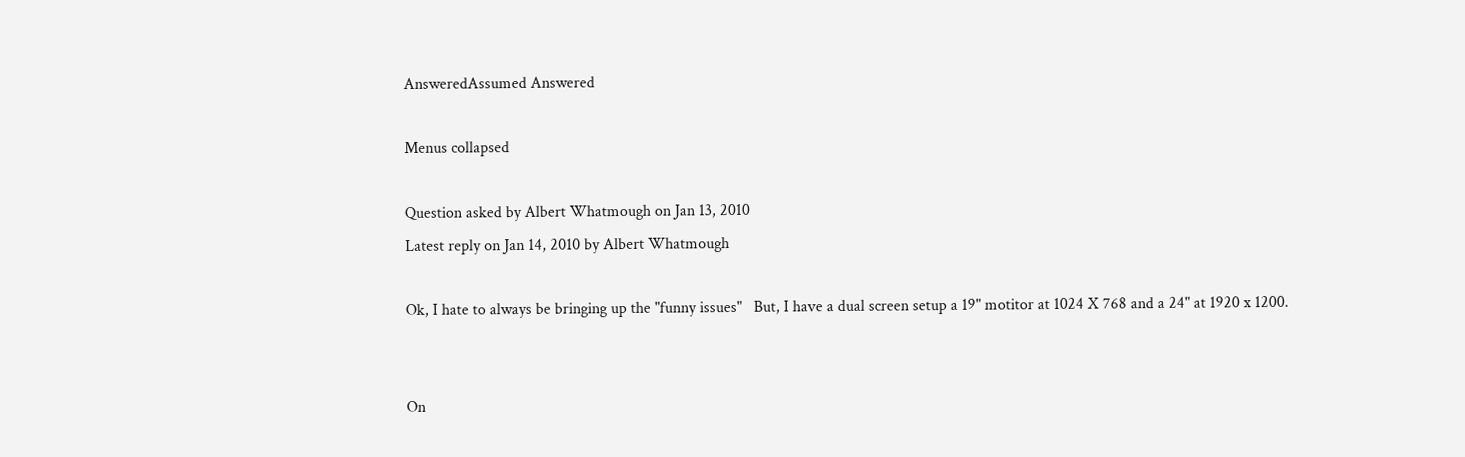AnsweredAssumed Answered

Menus collapsed

Question asked by Albert Whatmough on Jan 13, 2010
Latest reply on Jan 14, 2010 by Albert Whatmough

Ok, I hate to always be bringing up the "funny issues"   But, I have a dual screen setup a 19" motitor at 1024 X 768 and a 24" at 1920 x 1200.


On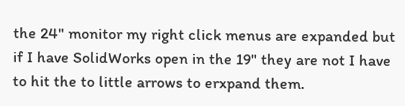the 24" monitor my right click menus are expanded but if I have SolidWorks open in the 19" they are not I have to hit the to little arrows to erxpand them.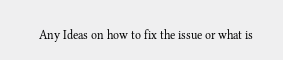Any Ideas on how to fix the issue or what is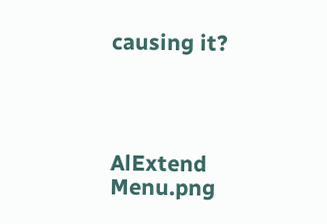causing it?




AlExtend Menu.png